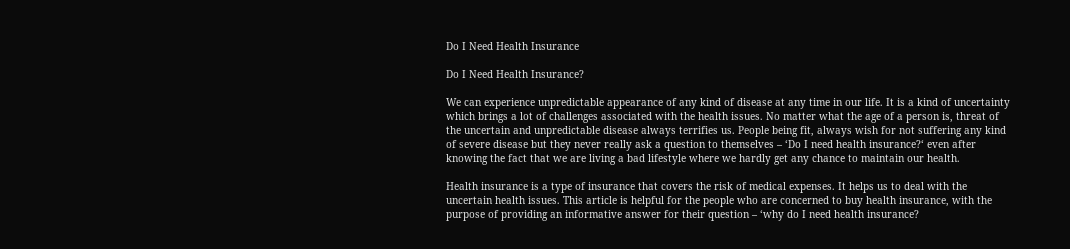Do I Need Health Insurance

Do I Need Health Insurance?

We can experience unpredictable appearance of any kind of disease at any time in our life. It is a kind of uncertainty which brings a lot of challenges associated with the health issues. No matter what the age of a person is, threat of the uncertain and unpredictable disease always terrifies us. People being fit, always wish for not suffering any kind of severe disease but they never really ask a question to themselves – ‘Do I need health insurance?‘ even after knowing the fact that we are living a bad lifestyle where we hardly get any chance to maintain our health.

Health insurance is a type of insurance that covers the risk of medical expenses. It helps us to deal with the uncertain health issues. This article is helpful for the people who are concerned to buy health insurance, with the purpose of providing an informative answer for their question – ‘why do I need health insurance?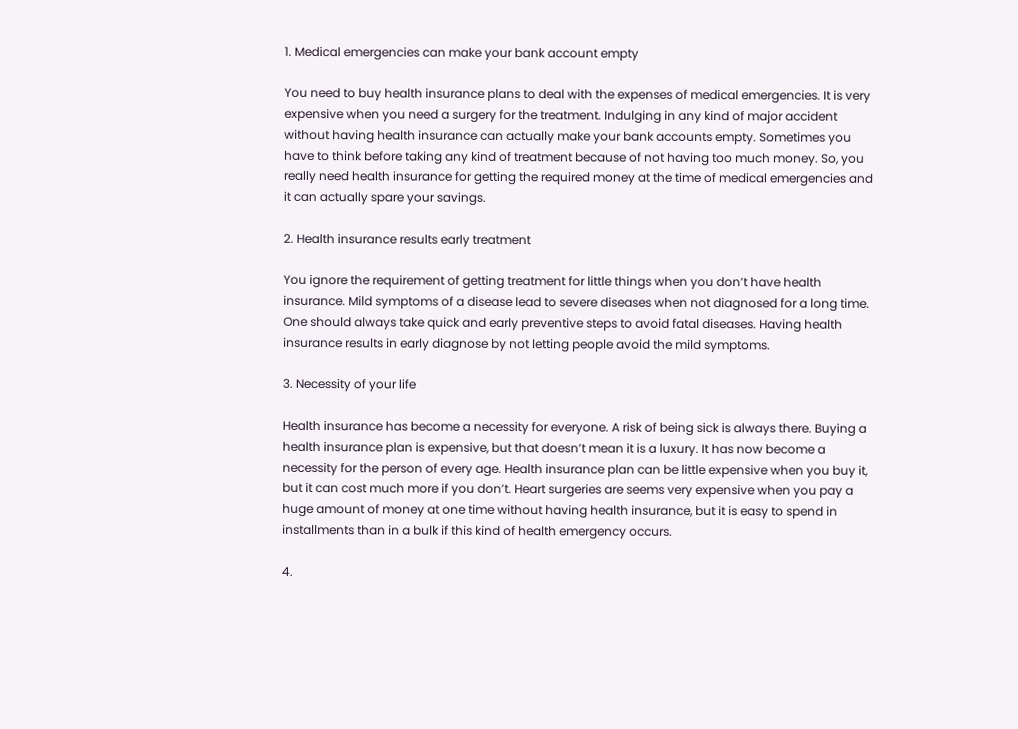1. Medical emergencies can make your bank account empty

You need to buy health insurance plans to deal with the expenses of medical emergencies. It is very expensive when you need a surgery for the treatment. Indulging in any kind of major accident without having health insurance can actually make your bank accounts empty. Sometimes you have to think before taking any kind of treatment because of not having too much money. So, you really need health insurance for getting the required money at the time of medical emergencies and it can actually spare your savings.

2. Health insurance results early treatment

You ignore the requirement of getting treatment for little things when you don’t have health insurance. Mild symptoms of a disease lead to severe diseases when not diagnosed for a long time. One should always take quick and early preventive steps to avoid fatal diseases. Having health insurance results in early diagnose by not letting people avoid the mild symptoms.

3. Necessity of your life

Health insurance has become a necessity for everyone. A risk of being sick is always there. Buying a health insurance plan is expensive, but that doesn’t mean it is a luxury. It has now become a necessity for the person of every age. Health insurance plan can be little expensive when you buy it, but it can cost much more if you don’t. Heart surgeries are seems very expensive when you pay a huge amount of money at one time without having health insurance, but it is easy to spend in installments than in a bulk if this kind of health emergency occurs.

4.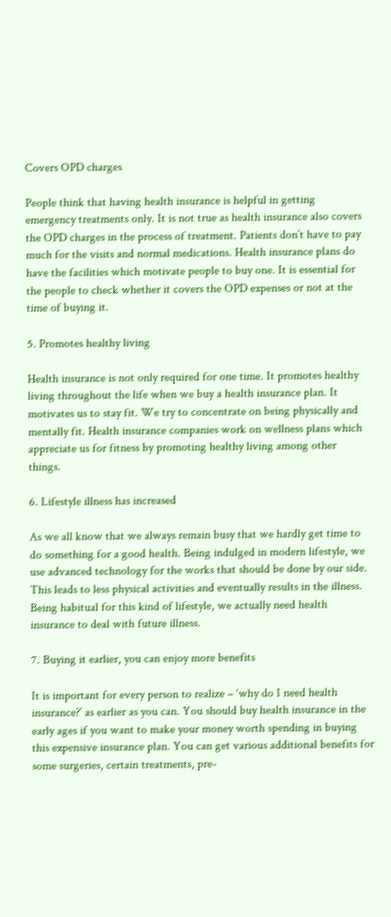Covers OPD charges

People think that having health insurance is helpful in getting emergency treatments only. It is not true as health insurance also covers the OPD charges in the process of treatment. Patients don’t have to pay much for the visits and normal medications. Health insurance plans do have the facilities which motivate people to buy one. It is essential for the people to check whether it covers the OPD expenses or not at the time of buying it.

5. Promotes healthy living

Health insurance is not only required for one time. It promotes healthy living throughout the life when we buy a health insurance plan. It motivates us to stay fit. We try to concentrate on being physically and mentally fit. Health insurance companies work on wellness plans which appreciate us for fitness by promoting healthy living among other things.

6. Lifestyle illness has increased

As we all know that we always remain busy that we hardly get time to do something for a good health. Being indulged in modern lifestyle, we use advanced technology for the works that should be done by our side. This leads to less physical activities and eventually results in the illness. Being habitual for this kind of lifestyle, we actually need health insurance to deal with future illness.

7. Buying it earlier, you can enjoy more benefits

It is important for every person to realize – ‘why do I need health insurance?’ as earlier as you can. You should buy health insurance in the early ages if you want to make your money worth spending in buying this expensive insurance plan. You can get various additional benefits for some surgeries, certain treatments, pre-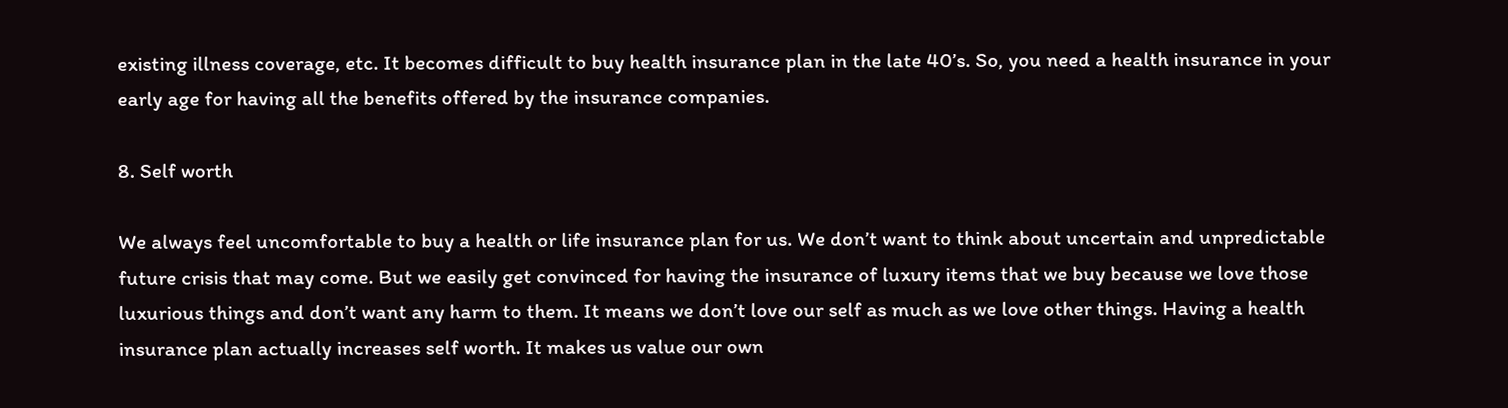existing illness coverage, etc. It becomes difficult to buy health insurance plan in the late 40’s. So, you need a health insurance in your early age for having all the benefits offered by the insurance companies.

8. Self worth

We always feel uncomfortable to buy a health or life insurance plan for us. We don’t want to think about uncertain and unpredictable future crisis that may come. But we easily get convinced for having the insurance of luxury items that we buy because we love those luxurious things and don’t want any harm to them. It means we don’t love our self as much as we love other things. Having a health insurance plan actually increases self worth. It makes us value our own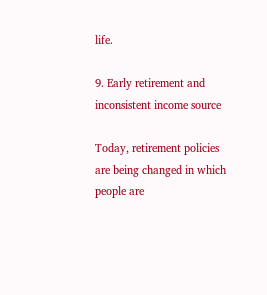life.

9. Early retirement and inconsistent income source

Today, retirement policies are being changed in which people are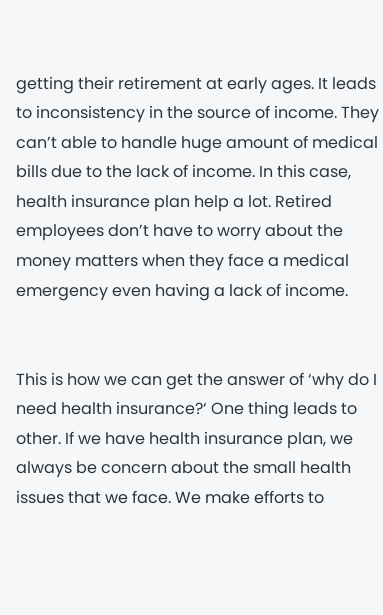getting their retirement at early ages. It leads to inconsistency in the source of income. They can’t able to handle huge amount of medical bills due to the lack of income. In this case, health insurance plan help a lot. Retired employees don’t have to worry about the money matters when they face a medical emergency even having a lack of income.


This is how we can get the answer of ‘why do I need health insurance?‘ One thing leads to other. If we have health insurance plan, we always be concern about the small health issues that we face. We make efforts to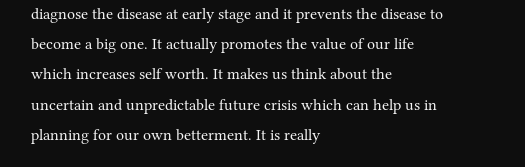diagnose the disease at early stage and it prevents the disease to become a big one. It actually promotes the value of our life which increases self worth. It makes us think about the uncertain and unpredictable future crisis which can help us in planning for our own betterment. It is really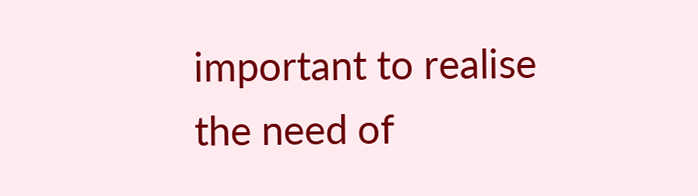important to realise the need of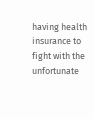having health insurance to fight with the unfortunate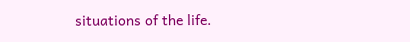situations of the life.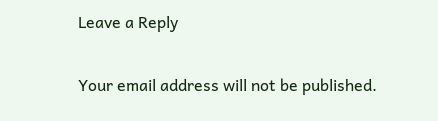Leave a Reply

Your email address will not be published.